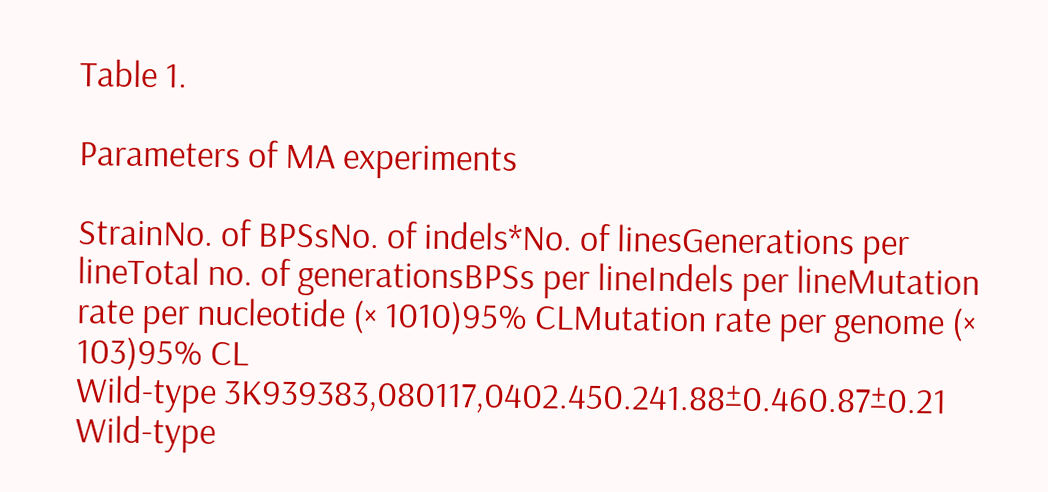Table 1.

Parameters of MA experiments

StrainNo. of BPSsNo. of indels*No. of linesGenerations per lineTotal no. of generationsBPSs per lineIndels per lineMutation rate per nucleotide (× 1010)95% CLMutation rate per genome (× 103)95% CL
Wild-type 3K939383,080117,0402.450.241.88±0.460.87±0.21
Wild-type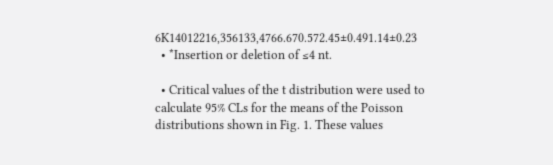6K14012216,356133,4766.670.572.45±0.491.14±0.23
  • *Insertion or deletion of ≤4 nt.

  • Critical values of the t distribution were used to calculate 95% CLs for the means of the Poisson distributions shown in Fig. 1. These values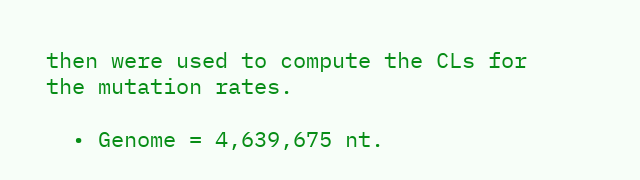then were used to compute the CLs for the mutation rates.

  • Genome = 4,639,675 nt.